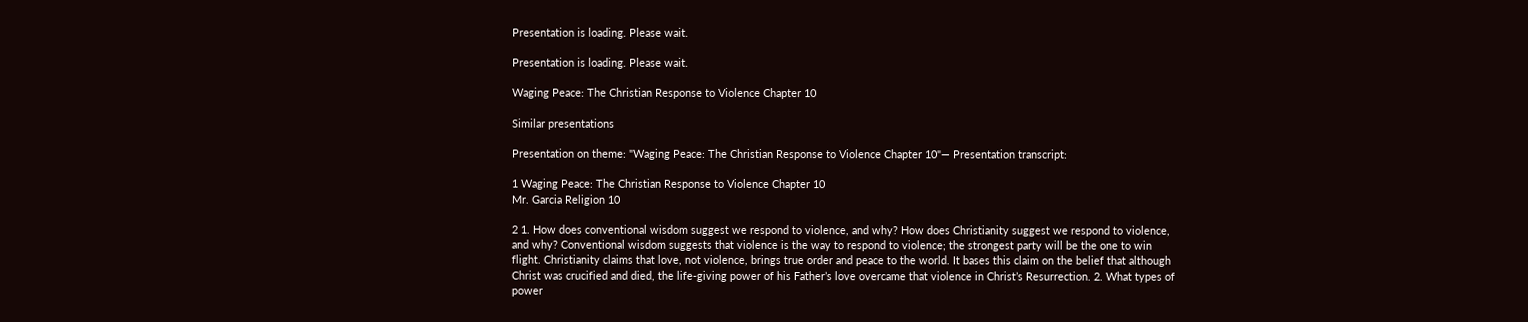Presentation is loading. Please wait.

Presentation is loading. Please wait.

Waging Peace: The Christian Response to Violence Chapter 10

Similar presentations

Presentation on theme: "Waging Peace: The Christian Response to Violence Chapter 10"— Presentation transcript:

1 Waging Peace: The Christian Response to Violence Chapter 10
Mr. Garcia Religion 10

2 1. How does conventional wisdom suggest we respond to violence, and why? How does Christianity suggest we respond to violence, and why? Conventional wisdom suggests that violence is the way to respond to violence; the strongest party will be the one to win flight. Christianity claims that love, not violence, brings true order and peace to the world. It bases this claim on the belief that although Christ was crucified and died, the life-giving power of his Father’s love overcame that violence in Christ’s Resurrection. 2. What types of power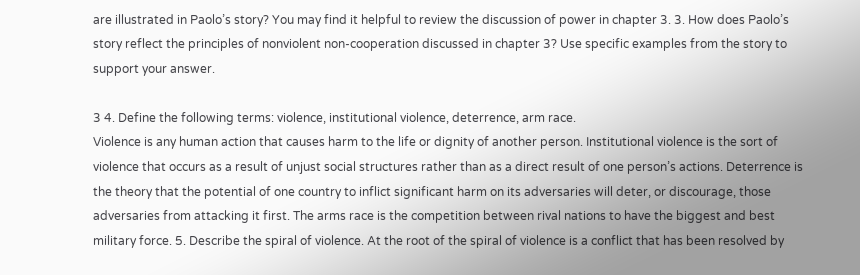are illustrated in Paolo’s story? You may find it helpful to review the discussion of power in chapter 3. 3. How does Paolo’s story reflect the principles of nonviolent non-cooperation discussed in chapter 3? Use specific examples from the story to support your answer.

3 4. Define the following terms: violence, institutional violence, deterrence, arm race.
Violence is any human action that causes harm to the life or dignity of another person. Institutional violence is the sort of violence that occurs as a result of unjust social structures rather than as a direct result of one person’s actions. Deterrence is the theory that the potential of one country to inflict significant harm on its adversaries will deter, or discourage, those adversaries from attacking it first. The arms race is the competition between rival nations to have the biggest and best military force. 5. Describe the spiral of violence. At the root of the spiral of violence is a conflict that has been resolved by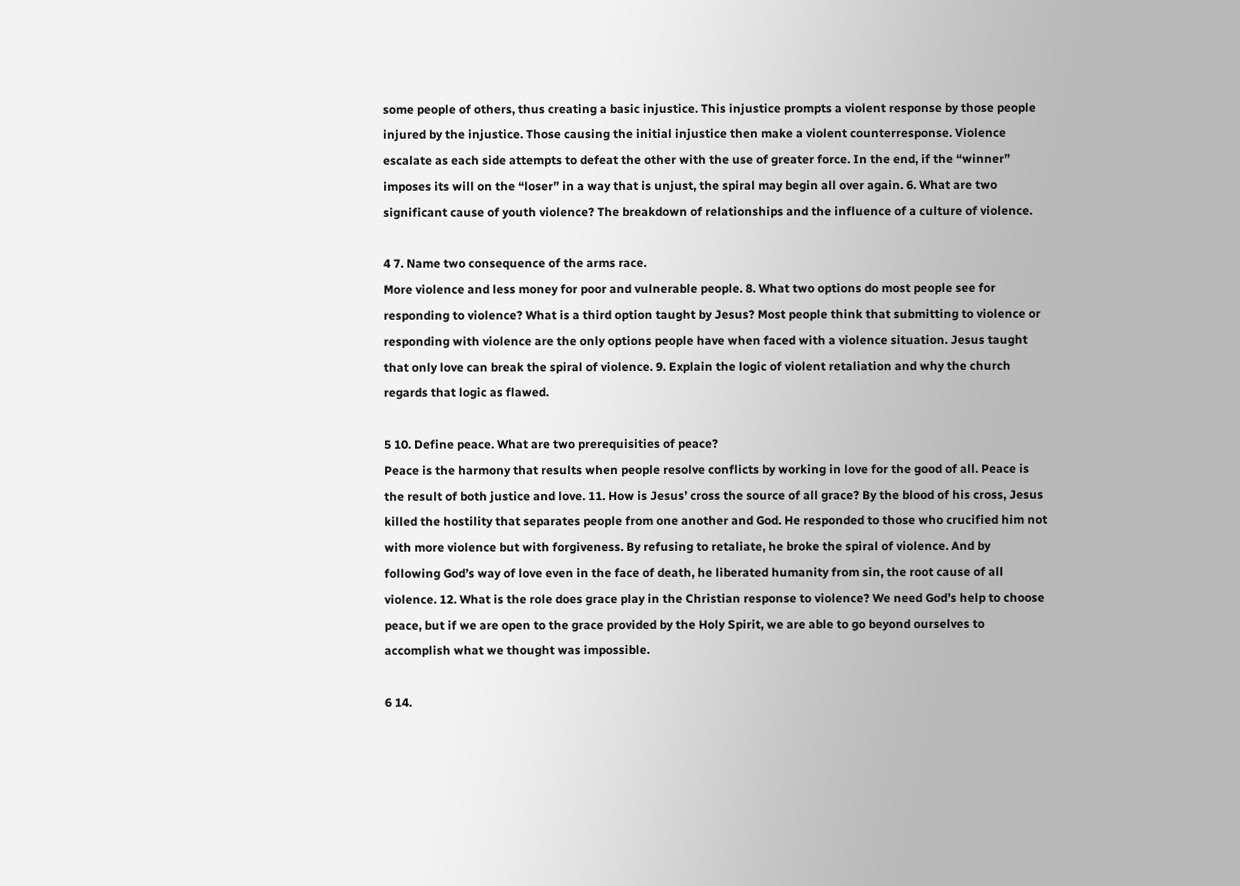some people of others, thus creating a basic injustice. This injustice prompts a violent response by those people injured by the injustice. Those causing the initial injustice then make a violent counterresponse. Violence escalate as each side attempts to defeat the other with the use of greater force. In the end, if the “winner” imposes its will on the “loser” in a way that is unjust, the spiral may begin all over again. 6. What are two significant cause of youth violence? The breakdown of relationships and the influence of a culture of violence.

4 7. Name two consequence of the arms race.
More violence and less money for poor and vulnerable people. 8. What two options do most people see for responding to violence? What is a third option taught by Jesus? Most people think that submitting to violence or responding with violence are the only options people have when faced with a violence situation. Jesus taught that only love can break the spiral of violence. 9. Explain the logic of violent retaliation and why the church regards that logic as flawed.

5 10. Define peace. What are two prerequisities of peace?
Peace is the harmony that results when people resolve conflicts by working in love for the good of all. Peace is the result of both justice and love. 11. How is Jesus’ cross the source of all grace? By the blood of his cross, Jesus killed the hostility that separates people from one another and God. He responded to those who crucified him not with more violence but with forgiveness. By refusing to retaliate, he broke the spiral of violence. And by following God’s way of love even in the face of death, he liberated humanity from sin, the root cause of all violence. 12. What is the role does grace play in the Christian response to violence? We need God’s help to choose peace, but if we are open to the grace provided by the Holy Spirit, we are able to go beyond ourselves to accomplish what we thought was impossible.

6 14.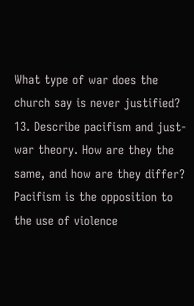What type of war does the church say is never justified?
13. Describe pacifism and just-war theory. How are they the same, and how are they differ? Pacifism is the opposition to the use of violence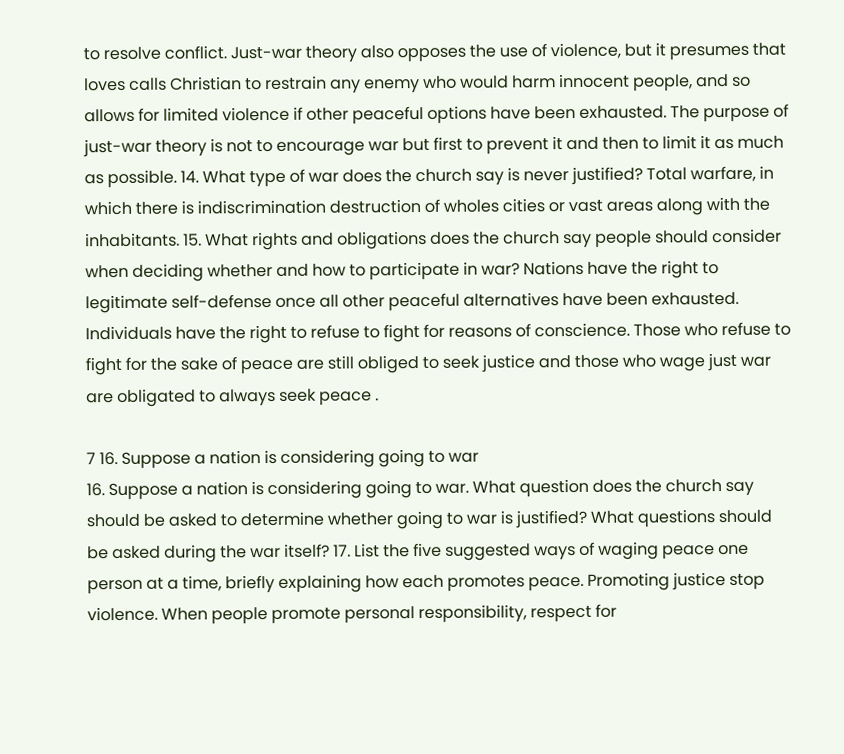to resolve conflict. Just-war theory also opposes the use of violence, but it presumes that loves calls Christian to restrain any enemy who would harm innocent people, and so allows for limited violence if other peaceful options have been exhausted. The purpose of just-war theory is not to encourage war but first to prevent it and then to limit it as much as possible. 14. What type of war does the church say is never justified? Total warfare, in which there is indiscrimination destruction of wholes cities or vast areas along with the inhabitants. 15. What rights and obligations does the church say people should consider when deciding whether and how to participate in war? Nations have the right to legitimate self-defense once all other peaceful alternatives have been exhausted. Individuals have the right to refuse to fight for reasons of conscience. Those who refuse to fight for the sake of peace are still obliged to seek justice and those who wage just war are obligated to always seek peace .

7 16. Suppose a nation is considering going to war
16. Suppose a nation is considering going to war. What question does the church say should be asked to determine whether going to war is justified? What questions should be asked during the war itself? 17. List the five suggested ways of waging peace one person at a time, briefly explaining how each promotes peace. Promoting justice stop violence. When people promote personal responsibility, respect for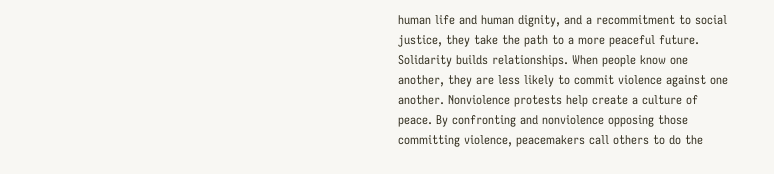human life and human dignity, and a recommitment to social justice, they take the path to a more peaceful future. Solidarity builds relationships. When people know one another, they are less likely to commit violence against one another. Nonviolence protests help create a culture of peace. By confronting and nonviolence opposing those committing violence, peacemakers call others to do the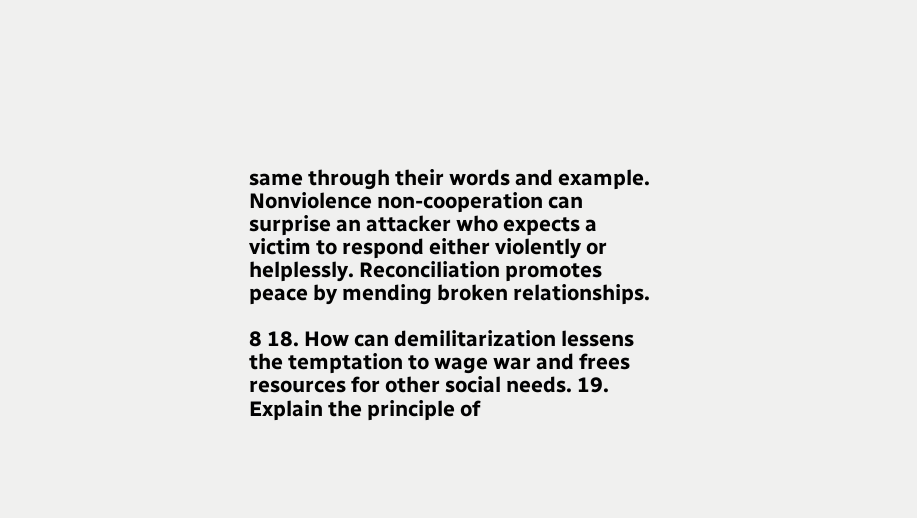same through their words and example. Nonviolence non-cooperation can surprise an attacker who expects a victim to respond either violently or helplessly. Reconciliation promotes peace by mending broken relationships.

8 18. How can demilitarization lessens the temptation to wage war and frees resources for other social needs. 19. Explain the principle of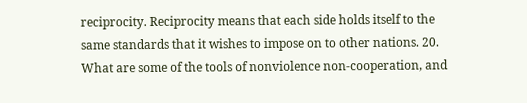reciprocity. Reciprocity means that each side holds itself to the same standards that it wishes to impose on to other nations. 20. What are some of the tools of nonviolence non-cooperation, and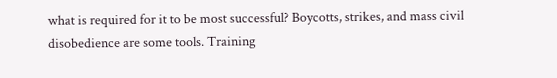what is required for it to be most successful? Boycotts, strikes, and mass civil disobedience are some tools. Training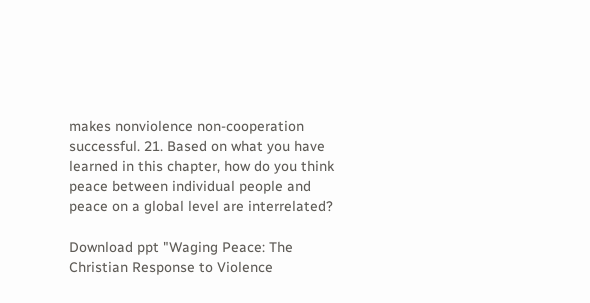makes nonviolence non-cooperation successful. 21. Based on what you have learned in this chapter, how do you think peace between individual people and peace on a global level are interrelated?

Download ppt "Waging Peace: The Christian Response to Violence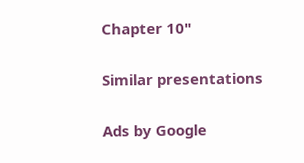Chapter 10"

Similar presentations

Ads by Google